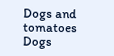Dogs and tomatoes Dogs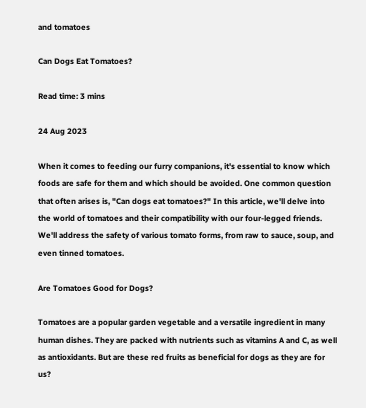and tomatoes

Can Dogs Eat Tomatoes?

Read time: 3 mins

24 Aug 2023

When it comes to feeding our furry companions, it's essential to know which foods are safe for them and which should be avoided. One common question that often arises is, "Can dogs eat tomatoes?" In this article, we'll delve into the world of tomatoes and their compatibility with our four-legged friends. We'll address the safety of various tomato forms, from raw to sauce, soup, and even tinned tomatoes.

Are Tomatoes Good for Dogs?

Tomatoes are a popular garden vegetable and a versatile ingredient in many human dishes. They are packed with nutrients such as vitamins A and C, as well as antioxidants. But are these red fruits as beneficial for dogs as they are for us?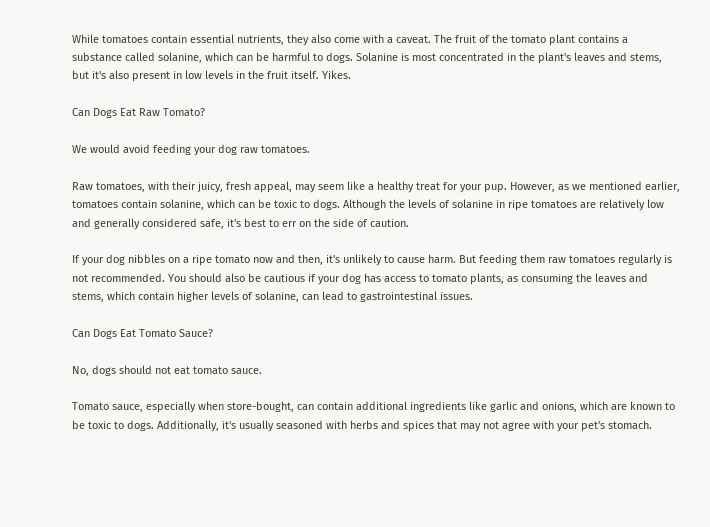While tomatoes contain essential nutrients, they also come with a caveat. The fruit of the tomato plant contains a substance called solanine, which can be harmful to dogs. Solanine is most concentrated in the plant's leaves and stems, but it's also present in low levels in the fruit itself. Yikes.

Can Dogs Eat Raw Tomato?

We would avoid feeding your dog raw tomatoes.

Raw tomatoes, with their juicy, fresh appeal, may seem like a healthy treat for your pup. However, as we mentioned earlier, tomatoes contain solanine, which can be toxic to dogs. Although the levels of solanine in ripe tomatoes are relatively low and generally considered safe, it's best to err on the side of caution.

If your dog nibbles on a ripe tomato now and then, it's unlikely to cause harm. But feeding them raw tomatoes regularly is not recommended. You should also be cautious if your dog has access to tomato plants, as consuming the leaves and stems, which contain higher levels of solanine, can lead to gastrointestinal issues.

Can Dogs Eat Tomato Sauce?

No, dogs should not eat tomato sauce.

Tomato sauce, especially when store-bought, can contain additional ingredients like garlic and onions, which are known to be toxic to dogs. Additionally, it's usually seasoned with herbs and spices that may not agree with your pet's stomach.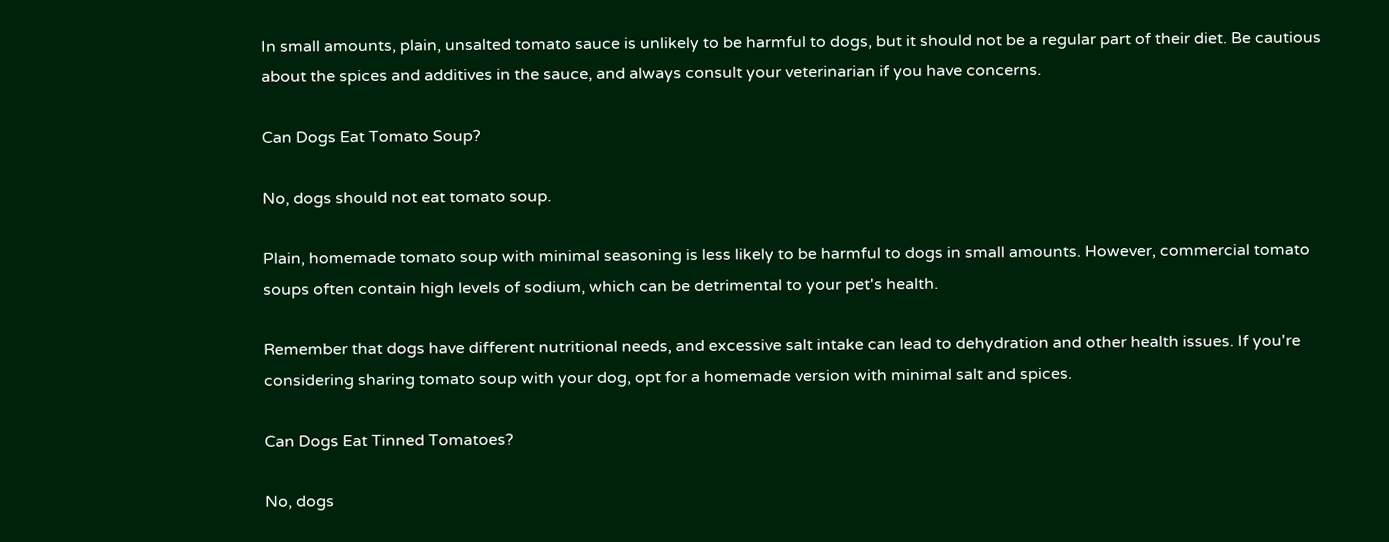In small amounts, plain, unsalted tomato sauce is unlikely to be harmful to dogs, but it should not be a regular part of their diet. Be cautious about the spices and additives in the sauce, and always consult your veterinarian if you have concerns.

Can Dogs Eat Tomato Soup?

No, dogs should not eat tomato soup.

Plain, homemade tomato soup with minimal seasoning is less likely to be harmful to dogs in small amounts. However, commercial tomato soups often contain high levels of sodium, which can be detrimental to your pet's health.

Remember that dogs have different nutritional needs, and excessive salt intake can lead to dehydration and other health issues. If you're considering sharing tomato soup with your dog, opt for a homemade version with minimal salt and spices.

Can Dogs Eat Tinned Tomatoes?

No, dogs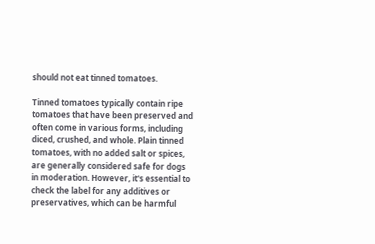should not eat tinned tomatoes.

Tinned tomatoes typically contain ripe tomatoes that have been preserved and often come in various forms, including diced, crushed, and whole. Plain tinned tomatoes, with no added salt or spices, are generally considered safe for dogs in moderation. However, it's essential to check the label for any additives or preservatives, which can be harmful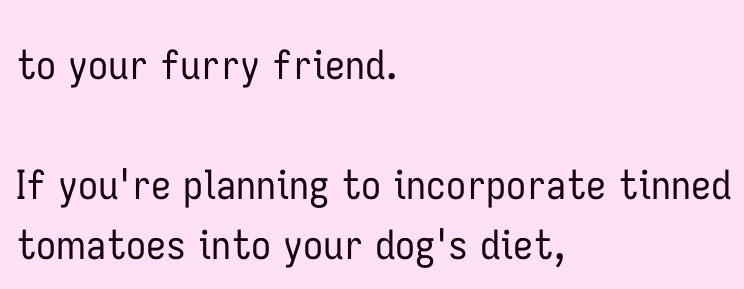to your furry friend.

If you're planning to incorporate tinned tomatoes into your dog's diet,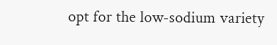opt for the low-sodium variety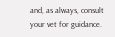and, as always, consult your vet for guidance.